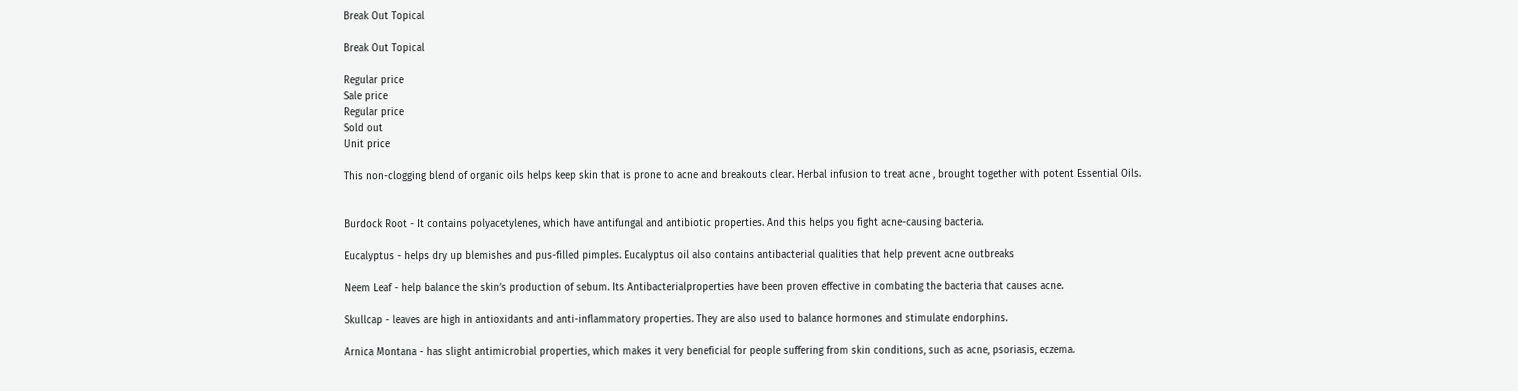Break Out Topical

Break Out Topical

Regular price
Sale price
Regular price
Sold out
Unit price

This non-clogging blend of organic oils helps keep skin that is prone to acne and breakouts clear. Herbal infusion to treat acne , brought together with potent Essential Oils.


Burdock Root - It contains polyacetylenes, which have antifungal and antibiotic properties. And this helps you fight acne-causing bacteria.

Eucalyptus - helps dry up blemishes and pus-filled pimples. Eucalyptus oil also contains antibacterial qualities that help prevent acne outbreaks

Neem Leaf - help balance the skin’s production of sebum. Its Antibacterialproperties have been proven effective in combating the bacteria that causes acne.

Skullcap - leaves are high in antioxidants and anti-inflammatory properties. They are also used to balance hormones and stimulate endorphins.

Arnica Montana - has slight antimicrobial properties, which makes it very beneficial for people suffering from skin conditions, such as acne, psoriasis, eczema.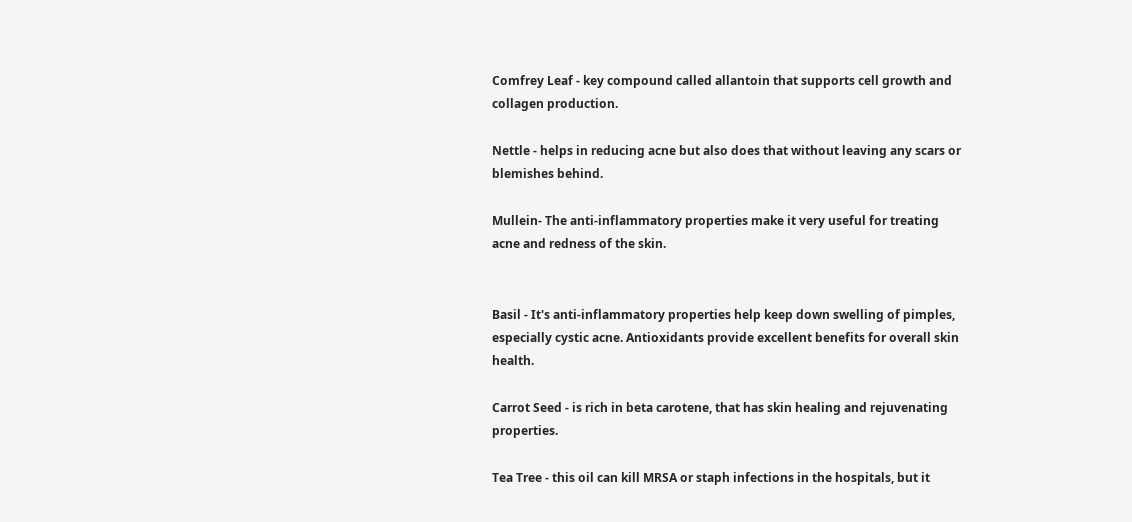Comfrey Leaf - key compound called allantoin that supports cell growth and collagen production.

Nettle - helps in reducing acne but also does that without leaving any scars or blemishes behind.

Mullein- The anti-inflammatory properties make it very useful for treating acne and redness of the skin.


Basil - It's anti-inflammatory properties help keep down swelling of pimples, especially cystic acne. Antioxidants provide excellent benefits for overall skin health.

Carrot Seed - is rich in beta carotene, that has skin healing and rejuvenating properties.

Tea Tree - this oil can kill MRSA or staph infections in the hospitals, but it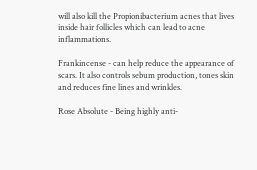will also kill the Propionibacterium acnes that lives inside hair follicles which can lead to acne inflammations.

Frankincense - can help reduce the appearance of scars. It also controls sebum production, tones skin and reduces fine lines and wrinkles.

Rose Absolute - Being highly anti-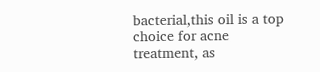bacterial,this oil is a top choice for acne treatment, as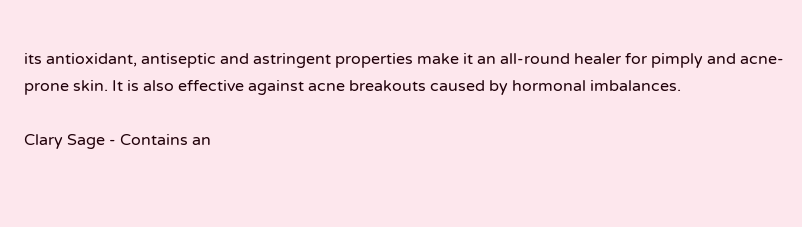its antioxidant, antiseptic and astringent properties make it an all-round healer for pimply and acne-prone skin. It is also effective against acne breakouts caused by hormonal imbalances.

Clary Sage - Contains an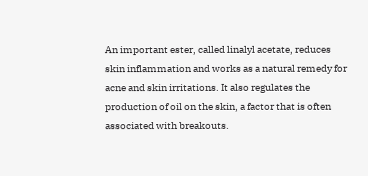An important ester, called linalyl acetate, reduces skin inflammation and works as a natural remedy for acne and skin irritations. It also regulates the production of oil on the skin, a factor that is often associated with breakouts.